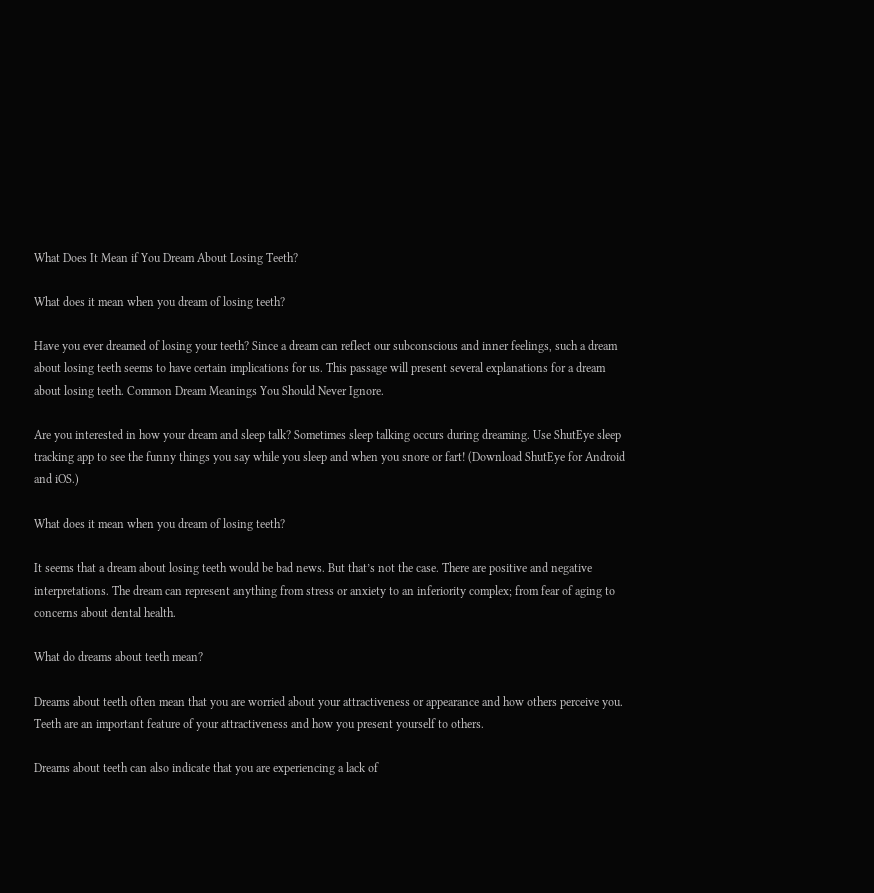What Does It Mean if You Dream About Losing Teeth?

What does it mean when you dream of losing teeth?

Have you ever dreamed of losing your teeth? Since a dream can reflect our subconscious and inner feelings, such a dream about losing teeth seems to have certain implications for us. This passage will present several explanations for a dream about losing teeth. Common Dream Meanings You Should Never Ignore.

Are you interested in how your dream and sleep talk? Sometimes sleep talking occurs during dreaming. Use ShutEye sleep tracking app to see the funny things you say while you sleep and when you snore or fart! (Download ShutEye for Android and iOS.)

What does it mean when you dream of losing teeth?

It seems that a dream about losing teeth would be bad news. But that’s not the case. There are positive and negative interpretations. The dream can represent anything from stress or anxiety to an inferiority complex; from fear of aging to concerns about dental health.

What do dreams about teeth mean?

Dreams about teeth often mean that you are worried about your attractiveness or appearance and how others perceive you. Teeth are an important feature of your attractiveness and how you present yourself to others.

Dreams about teeth can also indicate that you are experiencing a lack of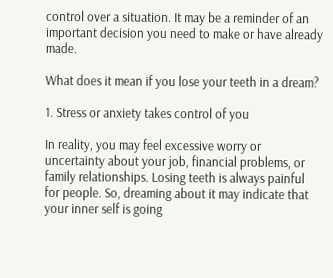control over a situation. It may be a reminder of an important decision you need to make or have already made.

What does it mean if you lose your teeth in a dream?

1. Stress or anxiety takes control of you

In reality, you may feel excessive worry or uncertainty about your job, financial problems, or family relationships. Losing teeth is always painful for people. So, dreaming about it may indicate that your inner self is going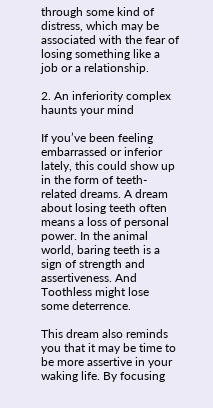through some kind of distress, which may be associated with the fear of losing something like a job or a relationship.

2. An inferiority complex haunts your mind

If you’ve been feeling embarrassed or inferior lately, this could show up in the form of teeth-related dreams. A dream about losing teeth often means a loss of personal power. In the animal world, baring teeth is a sign of strength and assertiveness. And Toothless might lose some deterrence.

This dream also reminds you that it may be time to be more assertive in your waking life. By focusing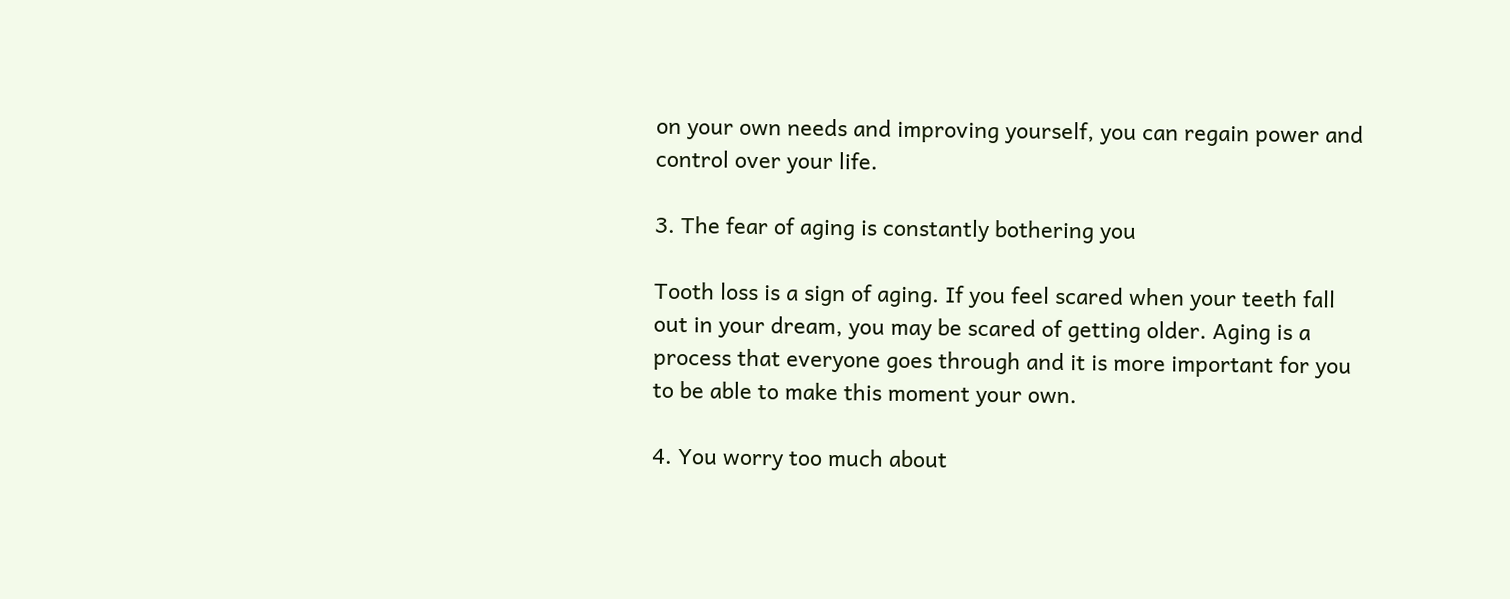on your own needs and improving yourself, you can regain power and control over your life.

3. The fear of aging is constantly bothering you

Tooth loss is a sign of aging. If you feel scared when your teeth fall out in your dream, you may be scared of getting older. Aging is a process that everyone goes through and it is more important for you to be able to make this moment your own.

4. You worry too much about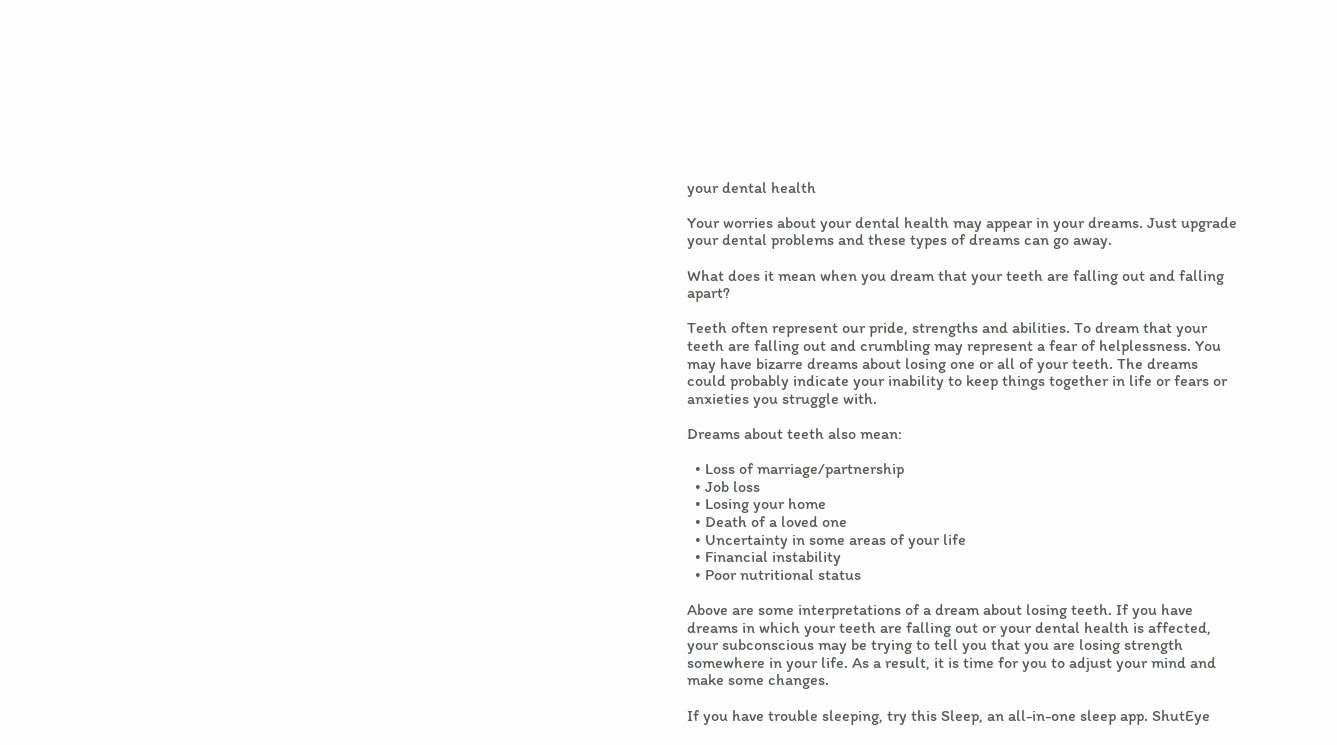your dental health

Your worries about your dental health may appear in your dreams. Just upgrade your dental problems and these types of dreams can go away.

What does it mean when you dream that your teeth are falling out and falling apart?

Teeth often represent our pride, strengths and abilities. To dream that your teeth are falling out and crumbling may represent a fear of helplessness. You may have bizarre dreams about losing one or all of your teeth. The dreams could probably indicate your inability to keep things together in life or fears or anxieties you struggle with.

Dreams about teeth also mean:

  • Loss of marriage/partnership
  • Job loss
  • Losing your home
  • Death of a loved one
  • Uncertainty in some areas of your life
  • Financial instability
  • Poor nutritional status

Above are some interpretations of a dream about losing teeth. If you have dreams in which your teeth are falling out or your dental health is affected, your subconscious may be trying to tell you that you are losing strength somewhere in your life. As a result, it is time for you to adjust your mind and make some changes.

If you have trouble sleeping, try this Sleep, an all-in-one sleep app. ShutEye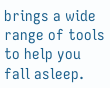brings a wide range of tools to help you fall asleep.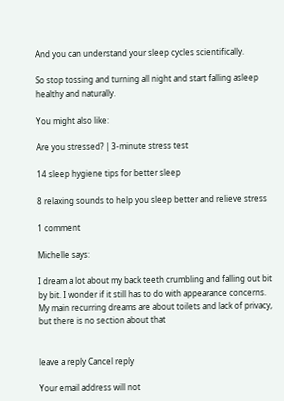And you can understand your sleep cycles scientifically.

So stop tossing and turning all night and start falling asleep healthy and naturally.

You might also like:

Are you stressed? | 3-minute stress test

14 sleep hygiene tips for better sleep

8 relaxing sounds to help you sleep better and relieve stress

1 comment

Michelle says:

I dream a lot about my back teeth crumbling and falling out bit by bit. I wonder if it still has to do with appearance concerns.
My main recurring dreams are about toilets and lack of privacy, but there is no section about that


leave a reply Cancel reply

Your email address will not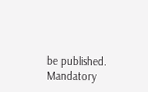be published. Mandatory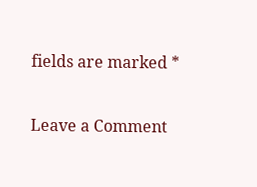fields are marked *

Leave a Comment